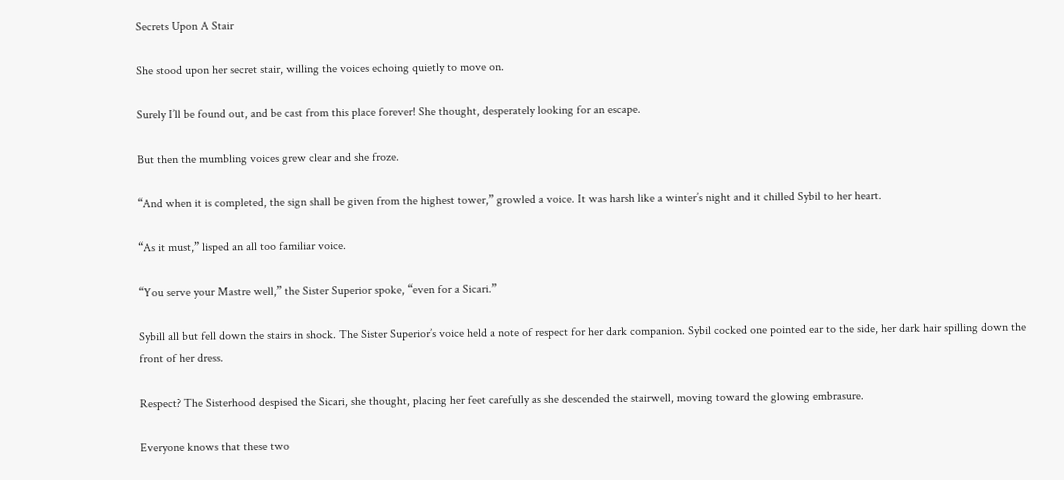Secrets Upon A Stair

She stood upon her secret stair, willing the voices echoing quietly to move on.

Surely I’ll be found out, and be cast from this place forever! She thought, desperately looking for an escape.

But then the mumbling voices grew clear and she froze.

“And when it is completed, the sign shall be given from the highest tower,” growled a voice. It was harsh like a winter’s night and it chilled Sybil to her heart.

“As it must,” lisped an all too familiar voice.

“You serve your Mastre well,” the Sister Superior spoke, “even for a Sicari.”

Sybill all but fell down the stairs in shock. The Sister Superior’s voice held a note of respect for her dark companion. Sybil cocked one pointed ear to the side, her dark hair spilling down the front of her dress.

Respect? The Sisterhood despised the Sicari, she thought, placing her feet carefully as she descended the stairwell, moving toward the glowing embrasure.

Everyone knows that these two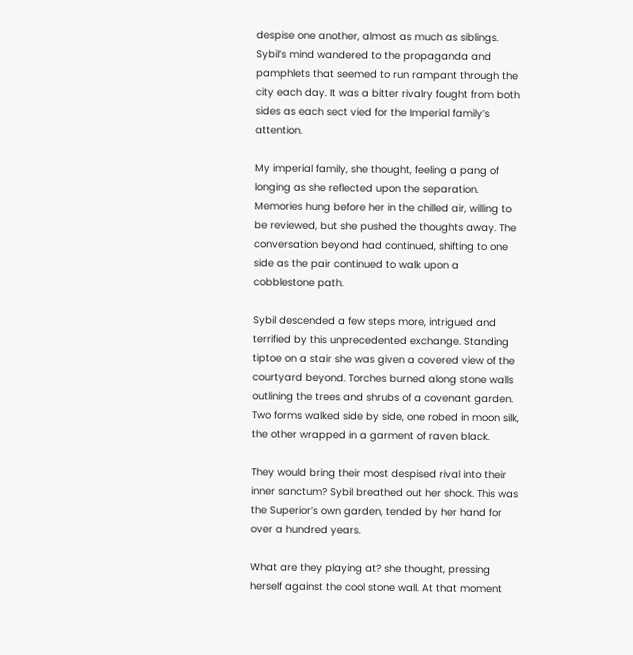despise one another, almost as much as siblings. Sybil’s mind wandered to the propaganda and pamphlets that seemed to run rampant through the city each day. It was a bitter rivalry fought from both sides as each sect vied for the Imperial family’s attention.

My imperial family, she thought, feeling a pang of longing as she reflected upon the separation. Memories hung before her in the chilled air, willing to be reviewed, but she pushed the thoughts away. The conversation beyond had continued, shifting to one side as the pair continued to walk upon a cobblestone path.

Sybil descended a few steps more, intrigued and terrified by this unprecedented exchange. Standing tiptoe on a stair she was given a covered view of the courtyard beyond. Torches burned along stone walls outlining the trees and shrubs of a covenant garden. Two forms walked side by side, one robed in moon silk, the other wrapped in a garment of raven black.

They would bring their most despised rival into their inner sanctum? Sybil breathed out her shock. This was the Superior’s own garden, tended by her hand for over a hundred years.

What are they playing at? she thought, pressing herself against the cool stone wall. At that moment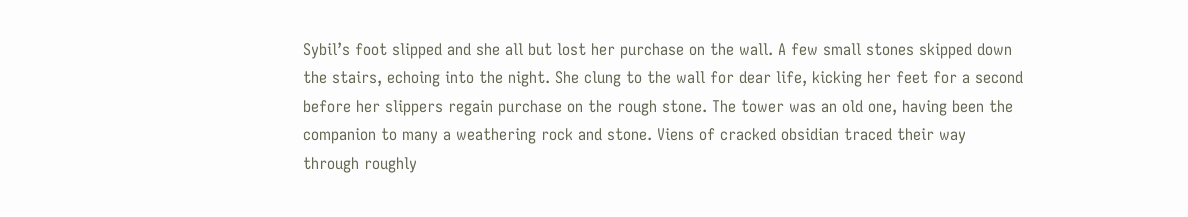Sybil’s foot slipped and she all but lost her purchase on the wall. A few small stones skipped down the stairs, echoing into the night. She clung to the wall for dear life, kicking her feet for a second before her slippers regain purchase on the rough stone. The tower was an old one, having been the companion to many a weathering rock and stone. Viens of cracked obsidian traced their way through roughly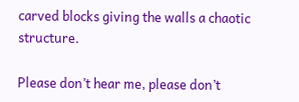carved blocks giving the walls a chaotic structure.

Please don’t hear me, please don’t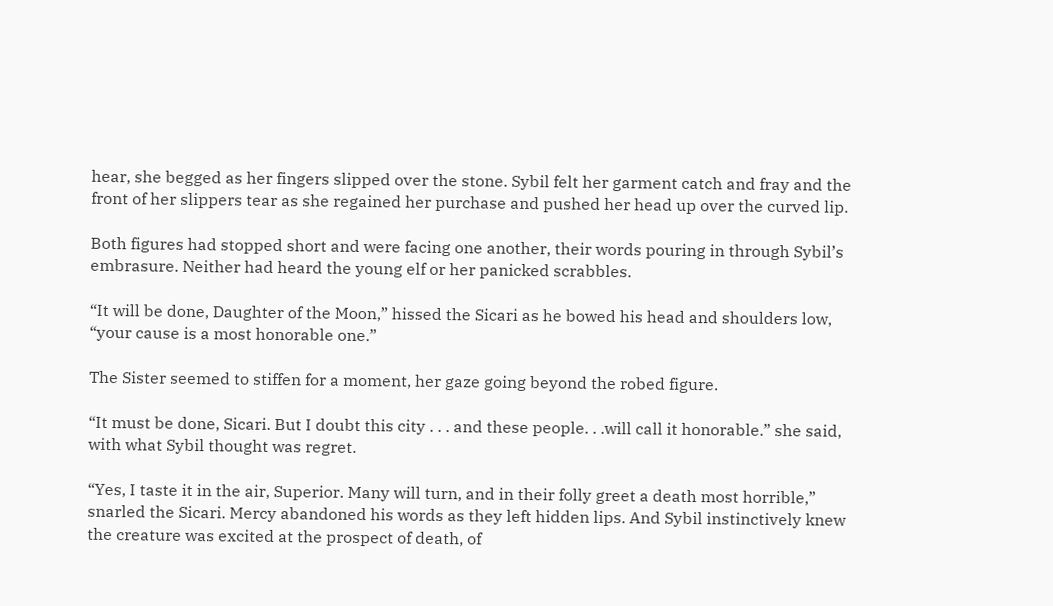hear, she begged as her fingers slipped over the stone. Sybil felt her garment catch and fray and the front of her slippers tear as she regained her purchase and pushed her head up over the curved lip.

Both figures had stopped short and were facing one another, their words pouring in through Sybil’s embrasure. Neither had heard the young elf or her panicked scrabbles.

“It will be done, Daughter of the Moon,” hissed the Sicari as he bowed his head and shoulders low, “your cause is a most honorable one.”

The Sister seemed to stiffen for a moment, her gaze going beyond the robed figure.

“It must be done, Sicari. But I doubt this city . . . and these people. . .will call it honorable.” she said, with what Sybil thought was regret.

“Yes, I taste it in the air, Superior. Many will turn, and in their folly greet a death most horrible,” snarled the Sicari. Mercy abandoned his words as they left hidden lips. And Sybil instinctively knew the creature was excited at the prospect of death, of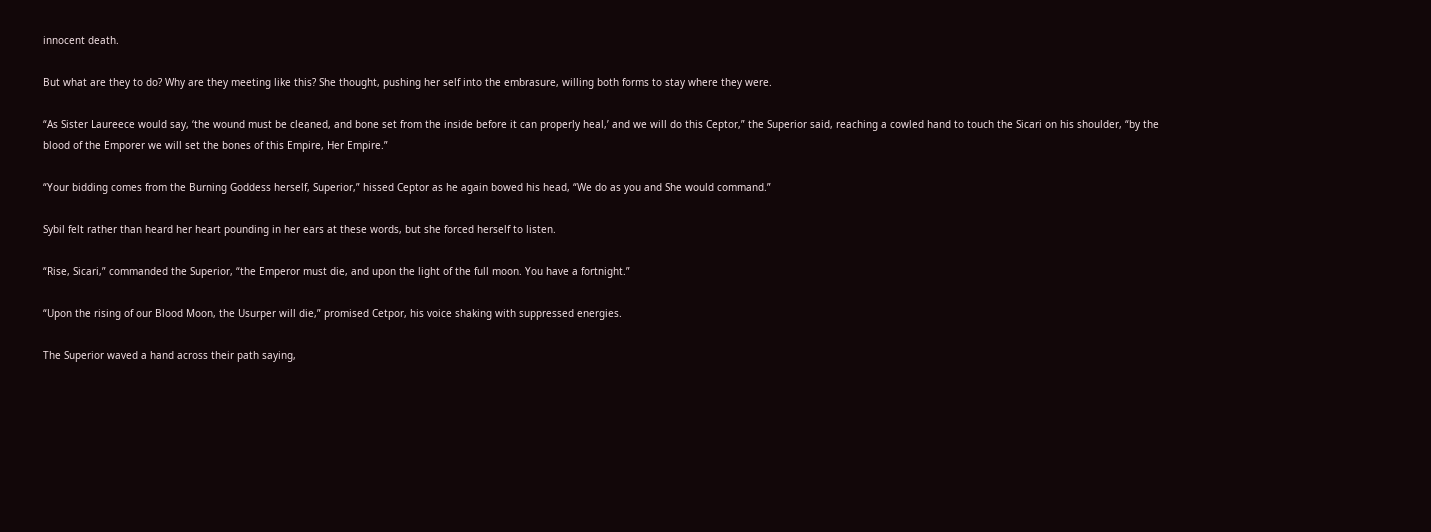innocent death.

But what are they to do? Why are they meeting like this? She thought, pushing her self into the embrasure, willing both forms to stay where they were.

“As Sister Laureece would say, ‘the wound must be cleaned, and bone set from the inside before it can properly heal,’ and we will do this Ceptor,” the Superior said, reaching a cowled hand to touch the Sicari on his shoulder, “by the blood of the Emporer we will set the bones of this Empire, Her Empire.”

“Your bidding comes from the Burning Goddess herself, Superior,” hissed Ceptor as he again bowed his head, “We do as you and She would command.”

Sybil felt rather than heard her heart pounding in her ears at these words, but she forced herself to listen.

“Rise, Sicari,” commanded the Superior, “the Emperor must die, and upon the light of the full moon. You have a fortnight.”

“Upon the rising of our Blood Moon, the Usurper will die,” promised Cetpor, his voice shaking with suppressed energies.

The Superior waved a hand across their path saying,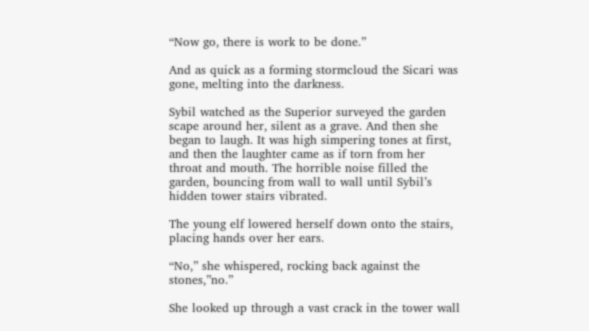“Now go, there is work to be done.”

And as quick as a forming stormcloud the Sicari was gone, melting into the darkness.

Sybil watched as the Superior surveyed the garden scape around her, silent as a grave. And then she began to laugh. It was high simpering tones at first, and then the laughter came as if torn from her throat and mouth. The horrible noise filled the garden, bouncing from wall to wall until Sybil’s hidden tower stairs vibrated.

The young elf lowered herself down onto the stairs, placing hands over her ears.

“No,” she whispered, rocking back against the stones,”no.”

She looked up through a vast crack in the tower wall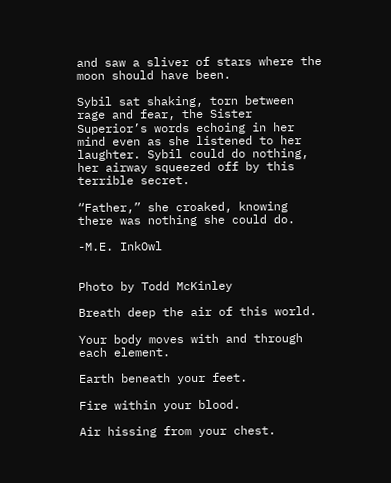and saw a sliver of stars where the moon should have been.

Sybil sat shaking, torn between rage and fear, the Sister Superior’s words echoing in her mind even as she listened to her laughter. Sybil could do nothing, her airway squeezed off by this terrible secret.

“Father,” she croaked, knowing there was nothing she could do.

-M.E. InkOwl


Photo by Todd McKinley

Breath deep the air of this world.

Your body moves with and through each element.

Earth beneath your feet.

Fire within your blood.

Air hissing from your chest.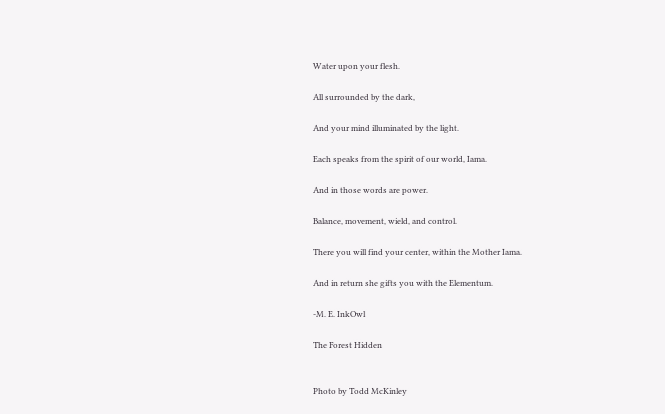Water upon your flesh.

All surrounded by the dark,

And your mind illuminated by the light.

Each speaks from the spirit of our world, Iama.

And in those words are power.

Balance, movement, wield, and control.

There you will find your center, within the Mother Iama.

And in return she gifts you with the Elementum.

-M. E. InkOwl

The Forest Hidden


Photo by Todd McKinley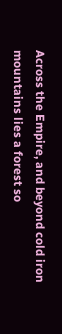Across the Empire, and beyond cold iron mountains lies a forest so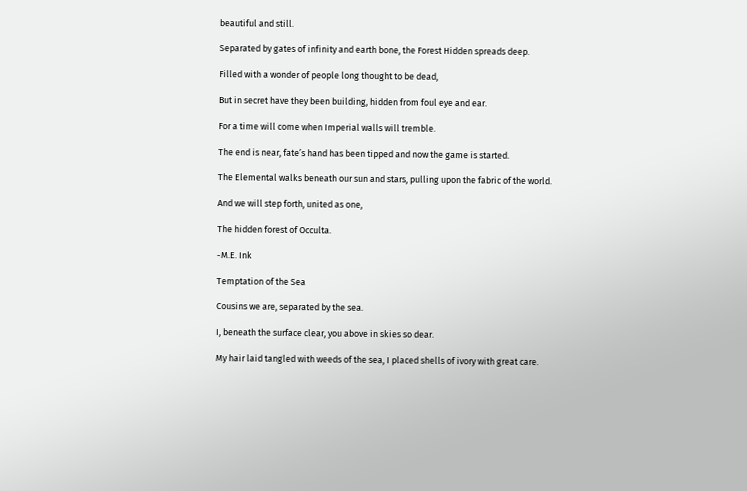beautiful and still.

Separated by gates of infinity and earth bone, the Forest Hidden spreads deep.

Filled with a wonder of people long thought to be dead,

But in secret have they been building, hidden from foul eye and ear.

For a time will come when Imperial walls will tremble.

The end is near, fate’s hand has been tipped and now the game is started.

The Elemental walks beneath our sun and stars, pulling upon the fabric of the world.

And we will step forth, united as one,

The hidden forest of Occulta.

-M.E. Ink

Temptation of the Sea

Cousins we are, separated by the sea.

I, beneath the surface clear, you above in skies so dear.

My hair laid tangled with weeds of the sea, I placed shells of ivory with great care.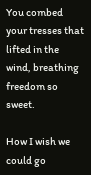You combed your tresses that lifted in the wind, breathing freedom so sweet.

How I wish we could go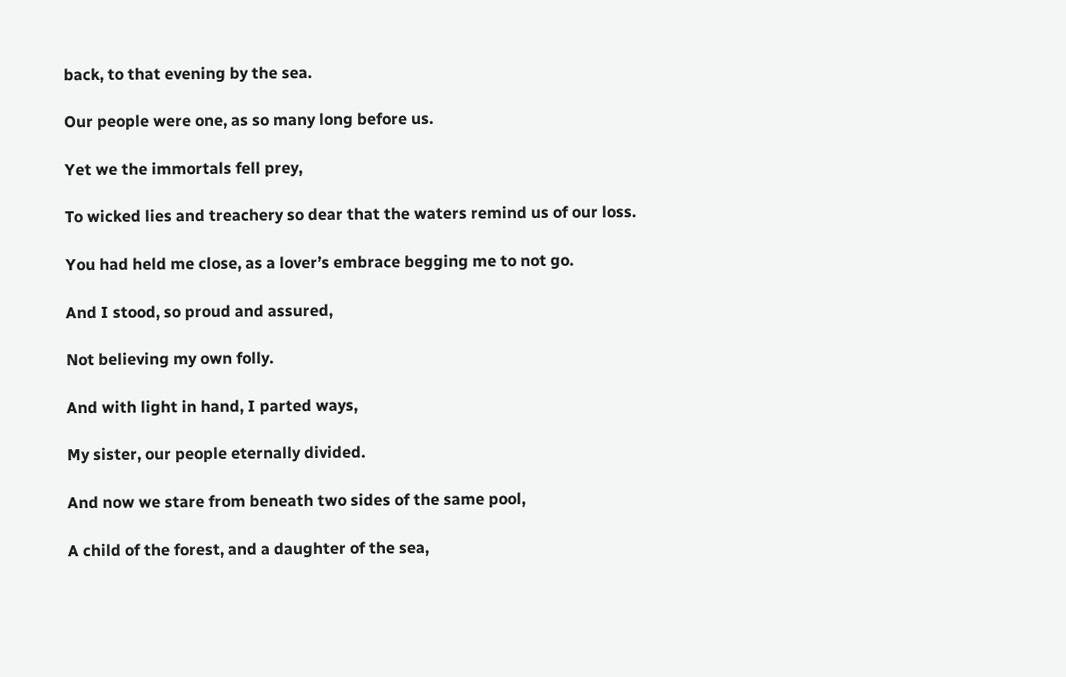back, to that evening by the sea.

Our people were one, as so many long before us.

Yet we the immortals fell prey,

To wicked lies and treachery so dear that the waters remind us of our loss.

You had held me close, as a lover’s embrace begging me to not go.

And I stood, so proud and assured,

Not believing my own folly.

And with light in hand, I parted ways,

My sister, our people eternally divided.

And now we stare from beneath two sides of the same pool,

A child of the forest, and a daughter of the sea,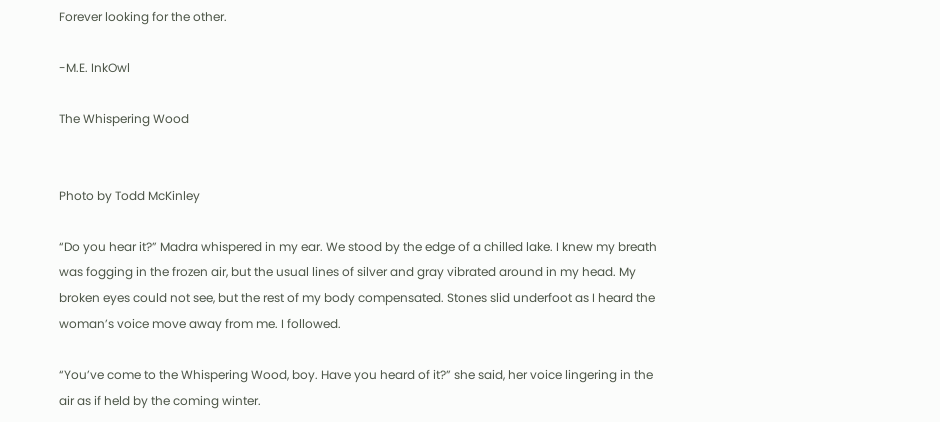Forever looking for the other.

-M.E. InkOwl

The Whispering Wood


Photo by Todd McKinley

“Do you hear it?” Madra whispered in my ear. We stood by the edge of a chilled lake. I knew my breath was fogging in the frozen air, but the usual lines of silver and gray vibrated around in my head. My broken eyes could not see, but the rest of my body compensated. Stones slid underfoot as I heard the woman’s voice move away from me. I followed.

“You’ve come to the Whispering Wood, boy. Have you heard of it?” she said, her voice lingering in the air as if held by the coming winter.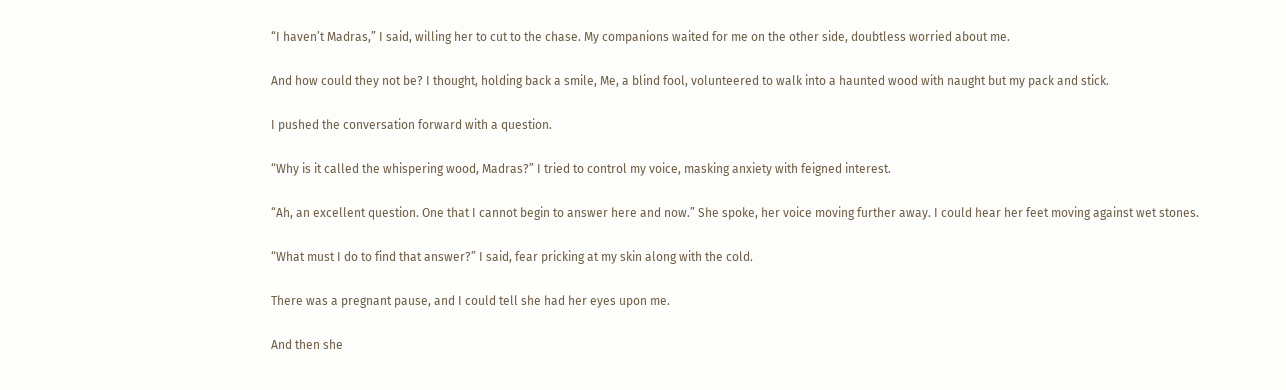“I haven’t Madras,” I said, willing her to cut to the chase. My companions waited for me on the other side, doubtless worried about me.

And how could they not be? I thought, holding back a smile, Me, a blind fool, volunteered to walk into a haunted wood with naught but my pack and stick.

I pushed the conversation forward with a question.

“Why is it called the whispering wood, Madras?” I tried to control my voice, masking anxiety with feigned interest.

“Ah, an excellent question. One that I cannot begin to answer here and now.” She spoke, her voice moving further away. I could hear her feet moving against wet stones.

“What must I do to find that answer?” I said, fear pricking at my skin along with the cold.

There was a pregnant pause, and I could tell she had her eyes upon me.

And then she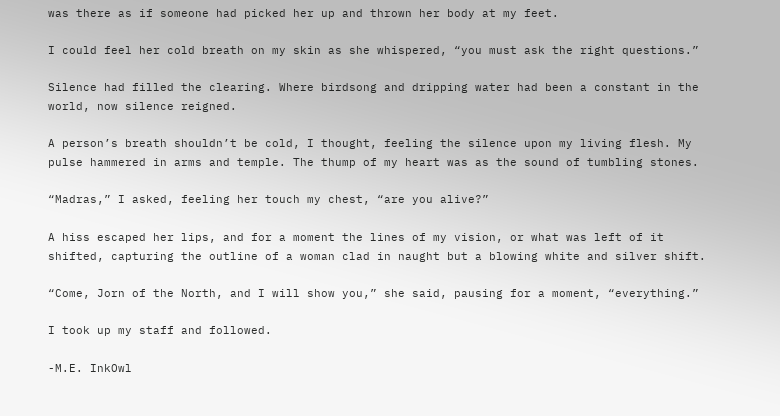was there as if someone had picked her up and thrown her body at my feet.

I could feel her cold breath on my skin as she whispered, “you must ask the right questions.”

Silence had filled the clearing. Where birdsong and dripping water had been a constant in the world, now silence reigned.

A person’s breath shouldn’t be cold, I thought, feeling the silence upon my living flesh. My pulse hammered in arms and temple. The thump of my heart was as the sound of tumbling stones.

“Madras,” I asked, feeling her touch my chest, “are you alive?”

A hiss escaped her lips, and for a moment the lines of my vision, or what was left of it shifted, capturing the outline of a woman clad in naught but a blowing white and silver shift.

“Come, Jorn of the North, and I will show you,” she said, pausing for a moment, “everything.”

I took up my staff and followed.

-M.E. InkOwl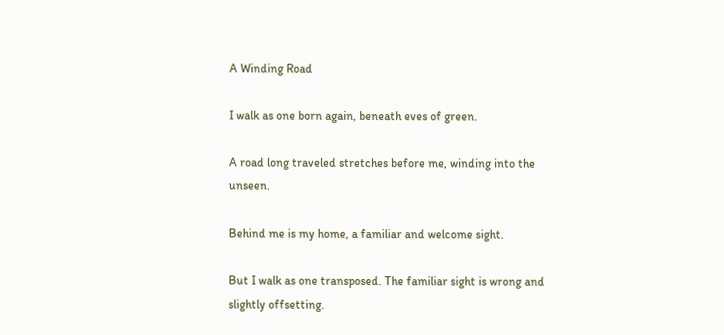A Winding Road

I walk as one born again, beneath eves of green.

A road long traveled stretches before me, winding into the unseen.

Behind me is my home, a familiar and welcome sight.

But I walk as one transposed. The familiar sight is wrong and slightly offsetting.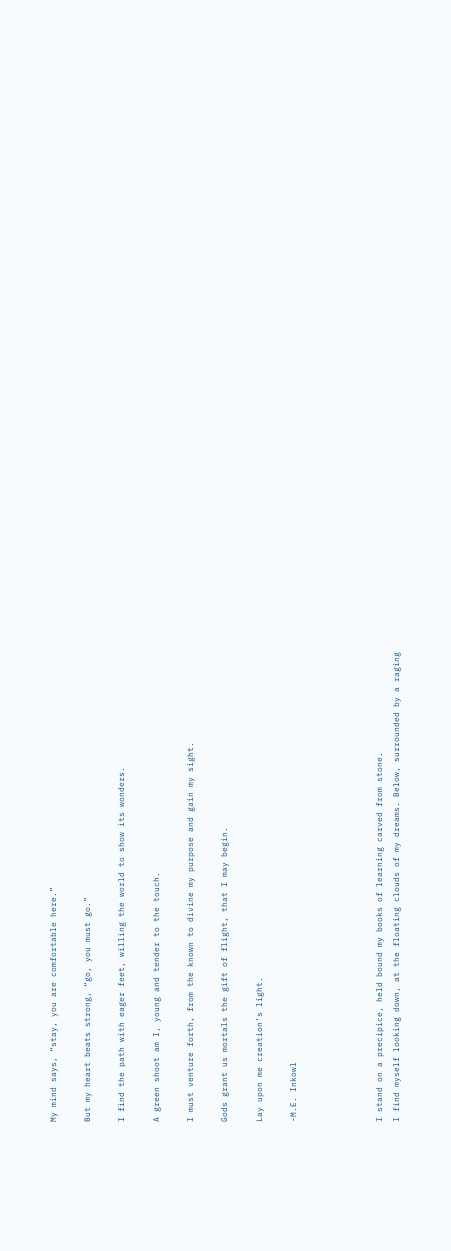My mind says, “stay, you are comfortable here.”

But my heart beats strong, “go, you must go.”

I find the path with eager feet, willing the world to show its wonders.

A green shoot am I, young and tender to the touch.

I must venture forth, from the known to divine my purpose and gain my sight.

Gods grant us mortals the gift of flight, that I may begin.

Lay upon me creation’s light.

-M.E. Inkowl




I stand on a precipice, held bound my books of learning carved from stone.
I find myself looking down, at the floating clouds of my dreams. Below, surrounded by a raging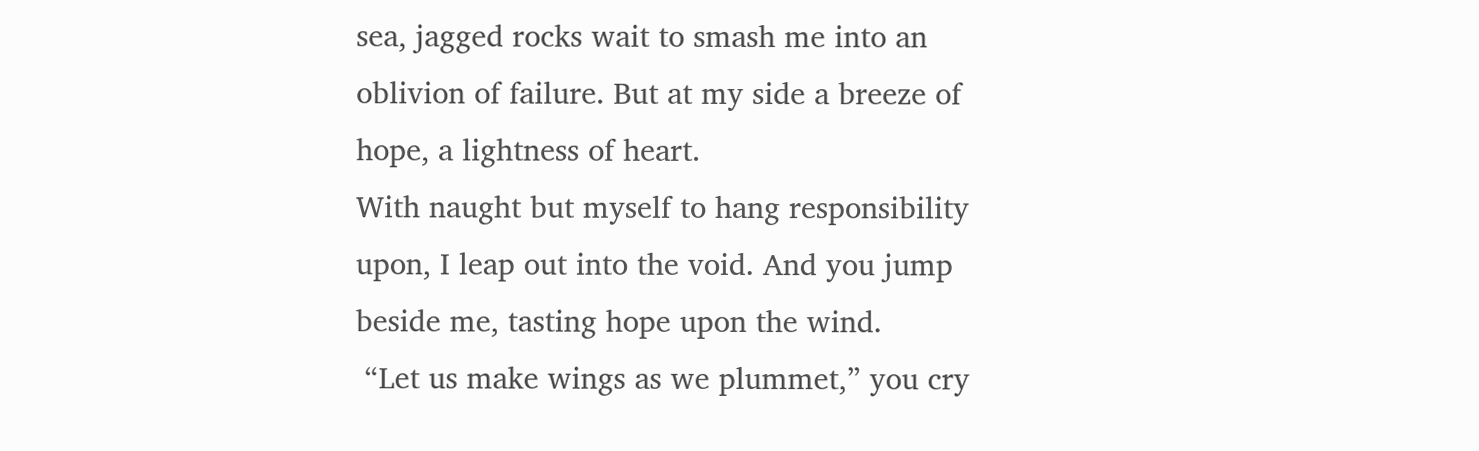sea, jagged rocks wait to smash me into an oblivion of failure. But at my side a breeze of hope, a lightness of heart.
With naught but myself to hang responsibility upon, I leap out into the void. And you jump beside me, tasting hope upon the wind.
 “Let us make wings as we plummet,” you cry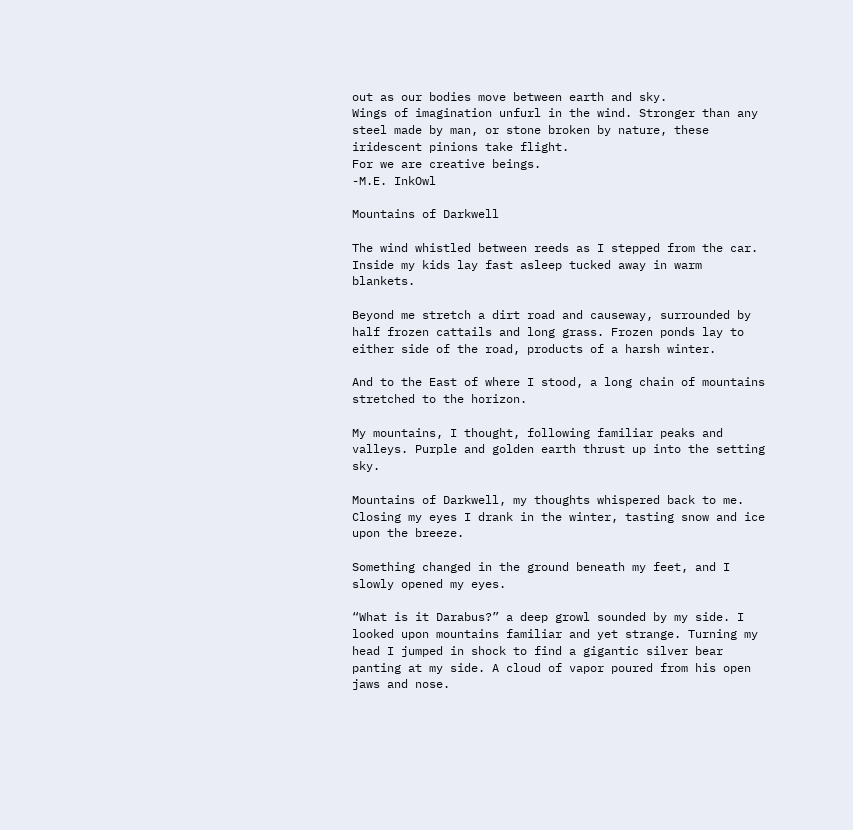out as our bodies move between earth and sky.
Wings of imagination unfurl in the wind. Stronger than any steel made by man, or stone broken by nature, these iridescent pinions take flight.
For we are creative beings.
-M.E. InkOwl

Mountains of Darkwell

The wind whistled between reeds as I stepped from the car. Inside my kids lay fast asleep tucked away in warm blankets.

Beyond me stretch a dirt road and causeway, surrounded by half frozen cattails and long grass. Frozen ponds lay to either side of the road, products of a harsh winter.

And to the East of where I stood, a long chain of mountains stretched to the horizon.

My mountains, I thought, following familiar peaks and valleys. Purple and golden earth thrust up into the setting sky.

Mountains of Darkwell, my thoughts whispered back to me. Closing my eyes I drank in the winter, tasting snow and ice upon the breeze.

Something changed in the ground beneath my feet, and I slowly opened my eyes.

“What is it Darabus?” a deep growl sounded by my side. I looked upon mountains familiar and yet strange. Turning my head I jumped in shock to find a gigantic silver bear panting at my side. A cloud of vapor poured from his open jaws and nose.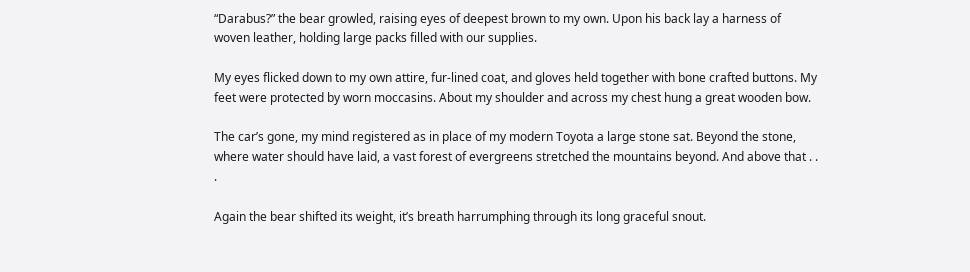“Darabus?” the bear growled, raising eyes of deepest brown to my own. Upon his back lay a harness of woven leather, holding large packs filled with our supplies.

My eyes flicked down to my own attire, fur-lined coat, and gloves held together with bone crafted buttons. My feet were protected by worn moccasins. About my shoulder and across my chest hung a great wooden bow.

The car’s gone, my mind registered as in place of my modern Toyota a large stone sat. Beyond the stone, where water should have laid, a vast forest of evergreens stretched the mountains beyond. And above that . . .

Again the bear shifted its weight, it’s breath harrumphing through its long graceful snout.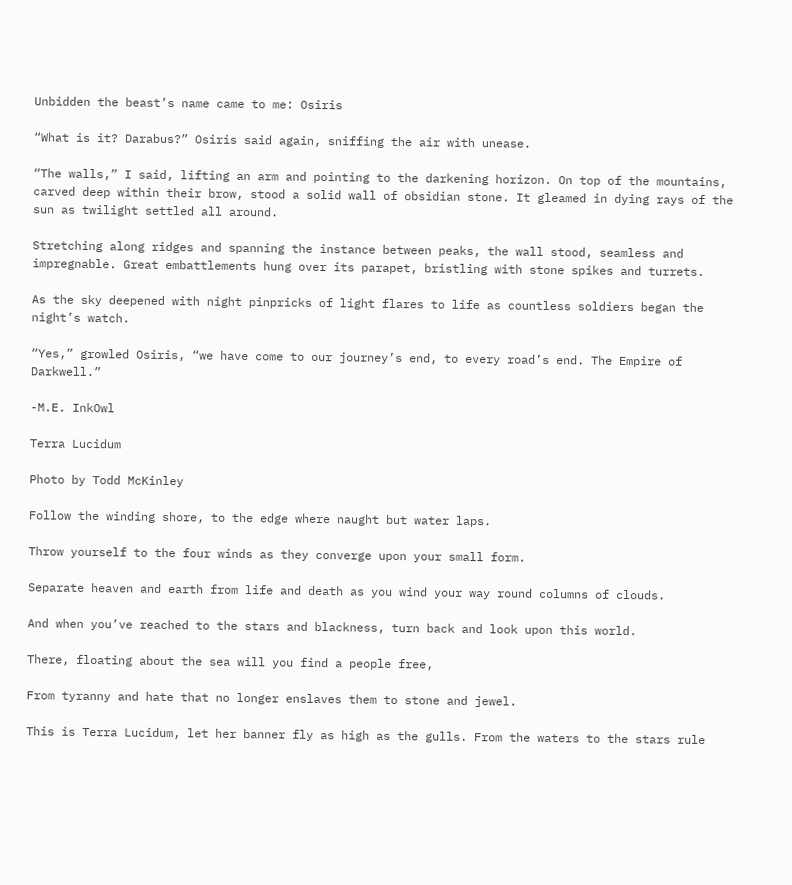Unbidden the beast’s name came to me: Osiris

“What is it? Darabus?” Osiris said again, sniffing the air with unease.

“The walls,” I said, lifting an arm and pointing to the darkening horizon. On top of the mountains, carved deep within their brow, stood a solid wall of obsidian stone. It gleamed in dying rays of the sun as twilight settled all around.

Stretching along ridges and spanning the instance between peaks, the wall stood, seamless and impregnable. Great embattlements hung over its parapet, bristling with stone spikes and turrets.

As the sky deepened with night pinpricks of light flares to life as countless soldiers began the night’s watch.

“Yes,” growled Osiris, “we have come to our journey’s end, to every road’s end. The Empire of Darkwell.”

-M.E. InkOwl

Terra Lucidum

Photo by Todd McKinley

Follow the winding shore, to the edge where naught but water laps.

Throw yourself to the four winds as they converge upon your small form.

Separate heaven and earth from life and death as you wind your way round columns of clouds.

And when you’ve reached to the stars and blackness, turn back and look upon this world.

There, floating about the sea will you find a people free,

From tyranny and hate that no longer enslaves them to stone and jewel.

This is Terra Lucidum, let her banner fly as high as the gulls. From the waters to the stars rule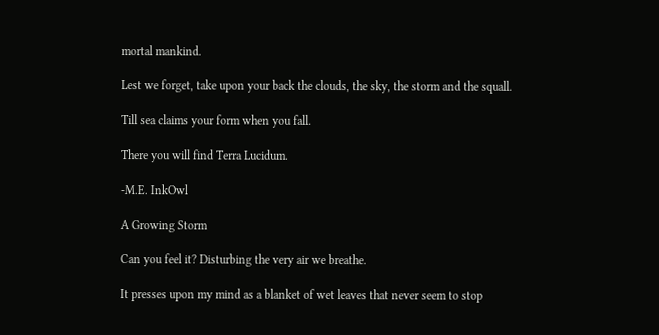mortal mankind.

Lest we forget, take upon your back the clouds, the sky, the storm and the squall.

Till sea claims your form when you fall.

There you will find Terra Lucidum.

-M.E. InkOwl

A Growing Storm

Can you feel it? Disturbing the very air we breathe.

It presses upon my mind as a blanket of wet leaves that never seem to stop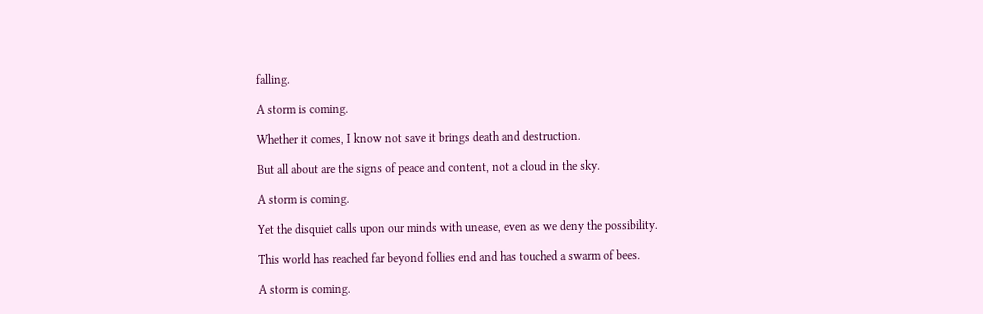falling.

A storm is coming.

Whether it comes, I know not save it brings death and destruction.

But all about are the signs of peace and content, not a cloud in the sky.

A storm is coming.

Yet the disquiet calls upon our minds with unease, even as we deny the possibility.

This world has reached far beyond follies end and has touched a swarm of bees.

A storm is coming.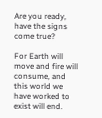Are you ready, have the signs come true?

For Earth will move and fire will consume, and this world we have worked to exist will end.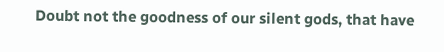Doubt not the goodness of our silent gods, that have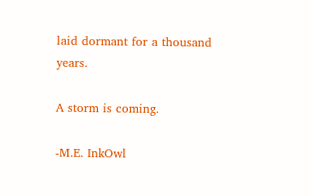laid dormant for a thousand years.

A storm is coming.

-M.E. InkOwl